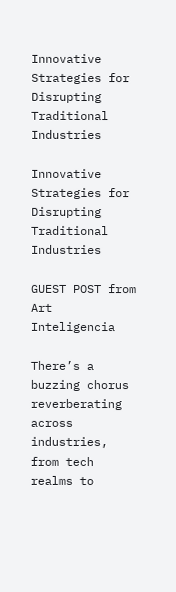Innovative Strategies for Disrupting Traditional Industries

Innovative Strategies for Disrupting Traditional Industries

GUEST POST from Art Inteligencia

There’s a buzzing chorus reverberating across industries, from tech realms to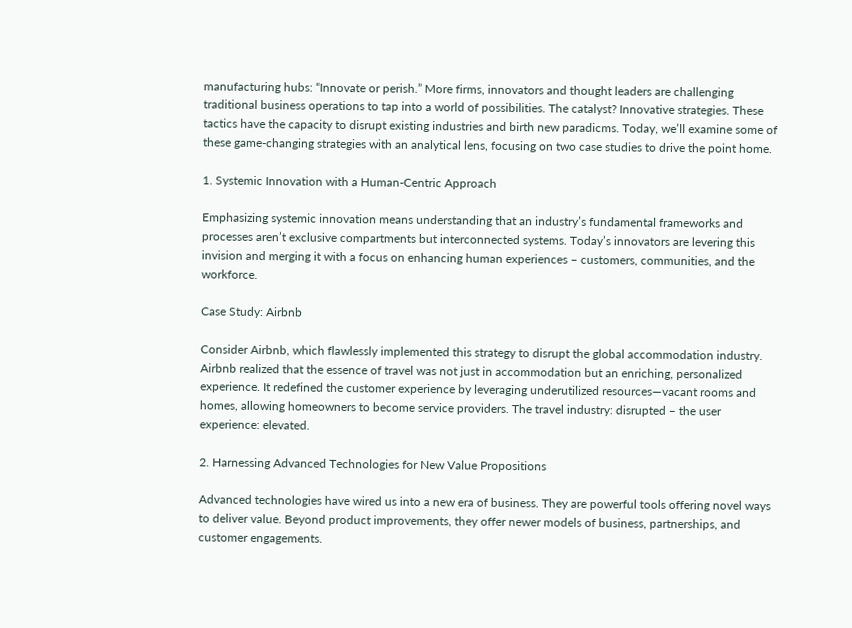manufacturing hubs: “Innovate or perish.” More firms, innovators and thought leaders are challenging traditional business operations to tap into a world of possibilities. The catalyst? Innovative strategies. These tactics have the capacity to disrupt existing industries and birth new paradicms. Today, we’ll examine some of these game-changing strategies with an analytical lens, focusing on two case studies to drive the point home.

1. Systemic Innovation with a Human-Centric Approach

Emphasizing systemic innovation means understanding that an industry’s fundamental frameworks and processes aren’t exclusive compartments but interconnected systems. Today’s innovators are levering this invision and merging it with a focus on enhancing human experiences – customers, communities, and the workforce.

Case Study: Airbnb

Consider Airbnb, which flawlessly implemented this strategy to disrupt the global accommodation industry. Airbnb realized that the essence of travel was not just in accommodation but an enriching, personalized experience. It redefined the customer experience by leveraging underutilized resources—vacant rooms and homes, allowing homeowners to become service providers. The travel industry: disrupted – the user experience: elevated.

2. Harnessing Advanced Technologies for New Value Propositions

Advanced technologies have wired us into a new era of business. They are powerful tools offering novel ways to deliver value. Beyond product improvements, they offer newer models of business, partnerships, and customer engagements.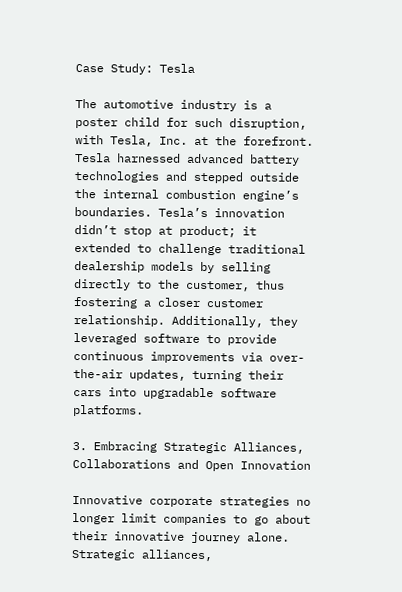Case Study: Tesla

The automotive industry is a poster child for such disruption, with Tesla, Inc. at the forefront. Tesla harnessed advanced battery technologies and stepped outside the internal combustion engine’s boundaries. Tesla’s innovation didn’t stop at product; it extended to challenge traditional dealership models by selling directly to the customer, thus fostering a closer customer relationship. Additionally, they leveraged software to provide continuous improvements via over-the-air updates, turning their cars into upgradable software platforms.

3. Embracing Strategic Alliances, Collaborations and Open Innovation

Innovative corporate strategies no longer limit companies to go about their innovative journey alone. Strategic alliances,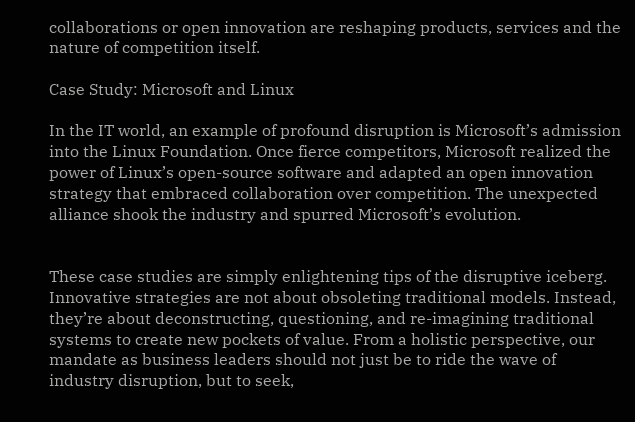collaborations or open innovation are reshaping products, services and the nature of competition itself.

Case Study: Microsoft and Linux

In the IT world, an example of profound disruption is Microsoft’s admission into the Linux Foundation. Once fierce competitors, Microsoft realized the power of Linux’s open-source software and adapted an open innovation strategy that embraced collaboration over competition. The unexpected alliance shook the industry and spurred Microsoft’s evolution.


These case studies are simply enlightening tips of the disruptive iceberg. Innovative strategies are not about obsoleting traditional models. Instead, they’re about deconstructing, questioning, and re-imagining traditional systems to create new pockets of value. From a holistic perspective, our mandate as business leaders should not just be to ride the wave of industry disruption, but to seek,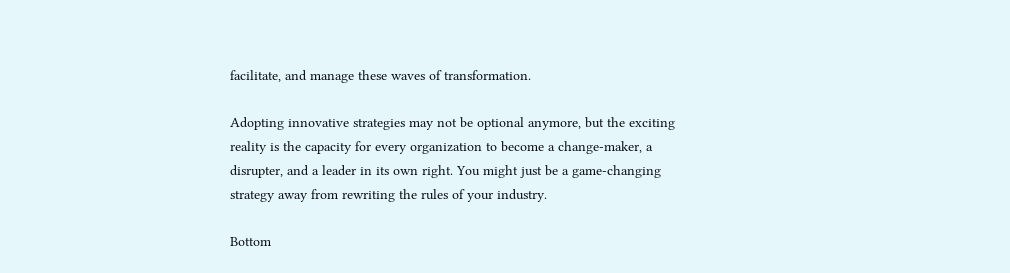facilitate, and manage these waves of transformation.

Adopting innovative strategies may not be optional anymore, but the exciting reality is the capacity for every organization to become a change-maker, a disrupter, and a leader in its own right. You might just be a game-changing strategy away from rewriting the rules of your industry.

Bottom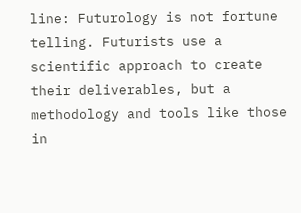line: Futurology is not fortune telling. Futurists use a scientific approach to create their deliverables, but a methodology and tools like those in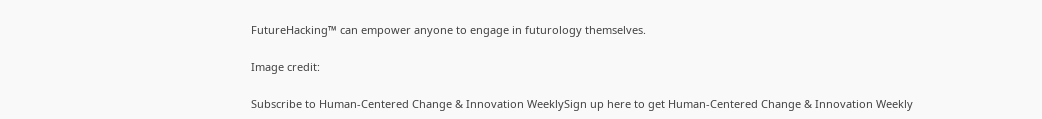FutureHacking™ can empower anyone to engage in futurology themselves.

Image credit:

Subscribe to Human-Centered Change & Innovation WeeklySign up here to get Human-Centered Change & Innovation Weekly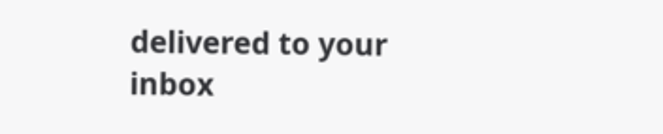delivered to your inbox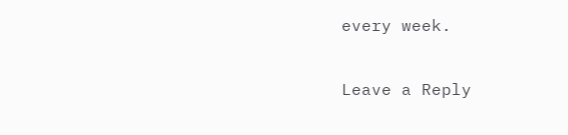every week.

Leave a Reply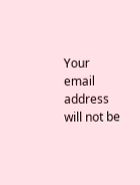Your email address will not be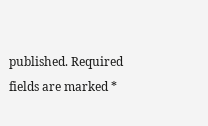published. Required fields are marked *